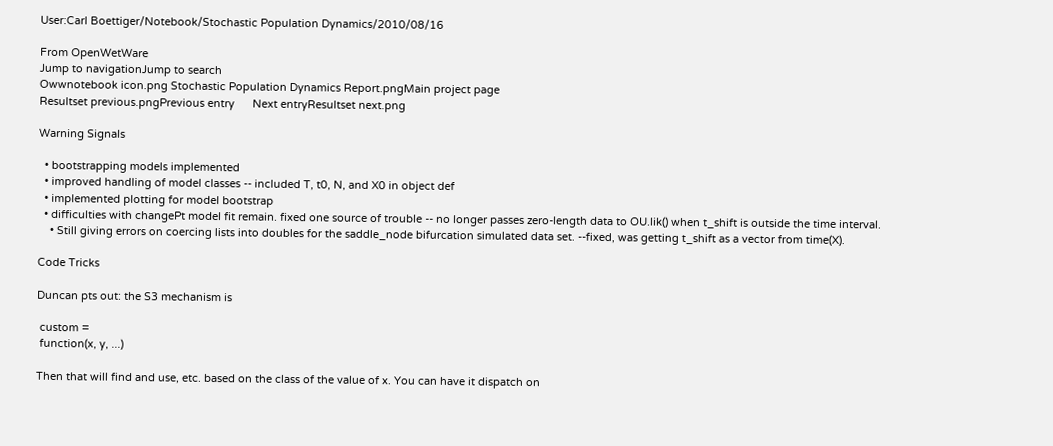User:Carl Boettiger/Notebook/Stochastic Population Dynamics/2010/08/16

From OpenWetWare
Jump to navigationJump to search
Owwnotebook icon.png Stochastic Population Dynamics Report.pngMain project page
Resultset previous.pngPrevious entry      Next entryResultset next.png

Warning Signals

  • bootstrapping models implemented
  • improved handling of model classes -- included T, t0, N, and X0 in object def
  • implemented plotting for model bootstrap
  • difficulties with changePt model fit remain. fixed one source of trouble -- no longer passes zero-length data to OU.lik() when t_shift is outside the time interval.
    • Still giving errors on coercing lists into doubles for the saddle_node bifurcation simulated data set. --fixed, was getting t_shift as a vector from time(X).

Code Tricks

Duncan pts out: the S3 mechanism is

 custom =
 function(x, y, ...)

Then that will find and use, etc. based on the class of the value of x. You can have it dispatch on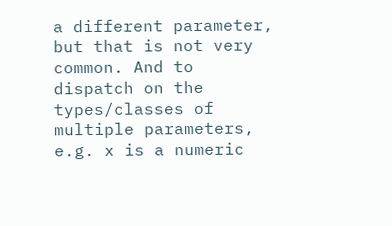a different parameter, but that is not very common. And to dispatch on the types/classes of multiple parameters, e.g. x is a numeric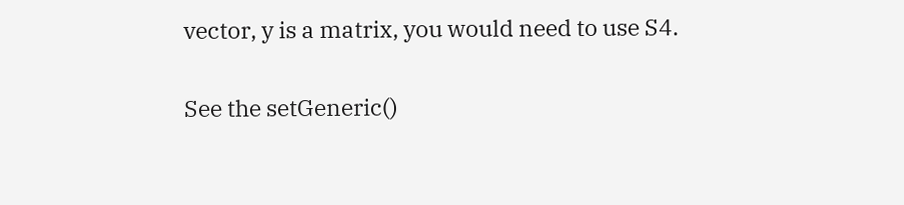vector, y is a matrix, you would need to use S4.

See the setGeneric()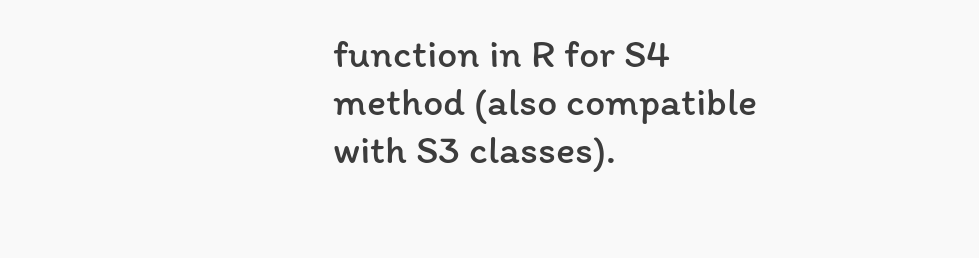function in R for S4 method (also compatible with S3 classes).